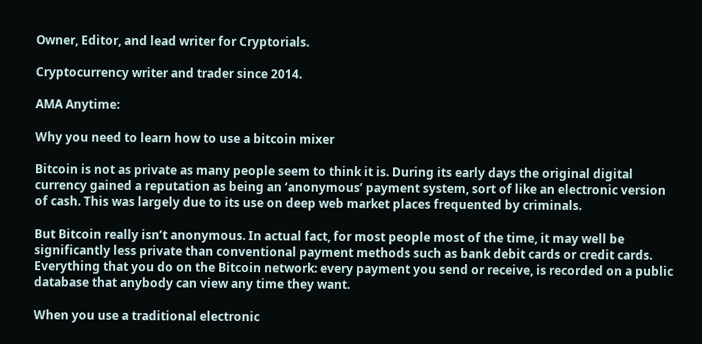Owner, Editor, and lead writer for Cryptorials.

Cryptocurrency writer and trader since 2014.

AMA Anytime:

Why you need to learn how to use a bitcoin mixer

Bitcoin is not as private as many people seem to think it is. During its early days the original digital currency gained a reputation as being an ‘anonymous’ payment system, sort of like an electronic version of cash. This was largely due to its use on deep web market places frequented by criminals.

But Bitcoin really isn’t anonymous. In actual fact, for most people most of the time, it may well be significantly less private than conventional payment methods such as bank debit cards or credit cards. Everything that you do on the Bitcoin network: every payment you send or receive, is recorded on a public database that anybody can view any time they want.

When you use a traditional electronic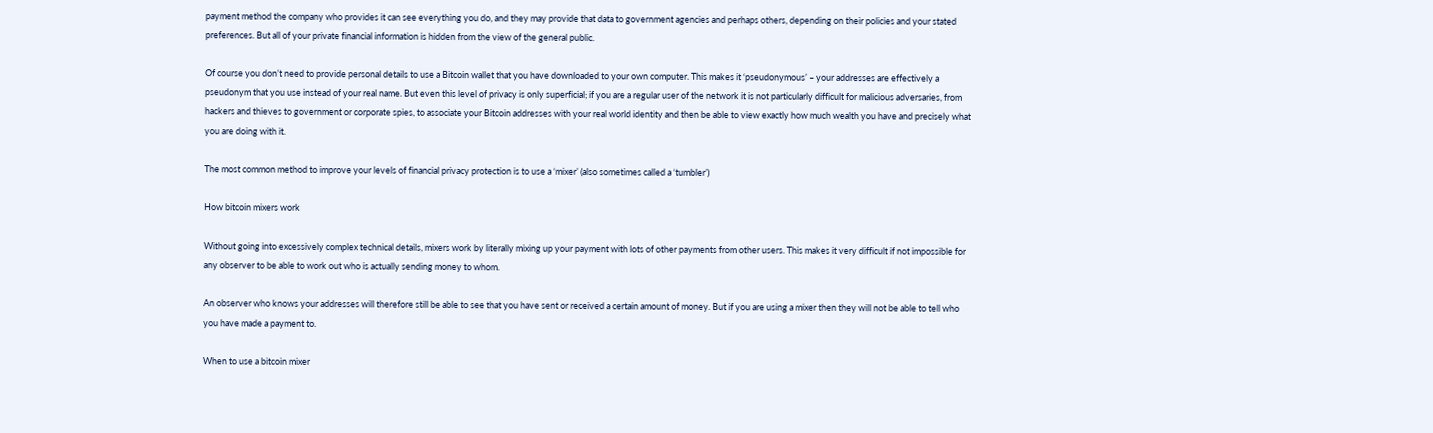payment method the company who provides it can see everything you do, and they may provide that data to government agencies and perhaps others, depending on their policies and your stated preferences. But all of your private financial information is hidden from the view of the general public.

Of course you don’t need to provide personal details to use a Bitcoin wallet that you have downloaded to your own computer. This makes it ‘pseudonymous’ – your addresses are effectively a pseudonym that you use instead of your real name. But even this level of privacy is only superficial; if you are a regular user of the network it is not particularly difficult for malicious adversaries, from hackers and thieves to government or corporate spies, to associate your Bitcoin addresses with your real world identity and then be able to view exactly how much wealth you have and precisely what you are doing with it.

The most common method to improve your levels of financial privacy protection is to use a ‘mixer’ (also sometimes called a ‘tumbler’)

How bitcoin mixers work

Without going into excessively complex technical details, mixers work by literally mixing up your payment with lots of other payments from other users. This makes it very difficult if not impossible for any observer to be able to work out who is actually sending money to whom.

An observer who knows your addresses will therefore still be able to see that you have sent or received a certain amount of money. But if you are using a mixer then they will not be able to tell who you have made a payment to.

When to use a bitcoin mixer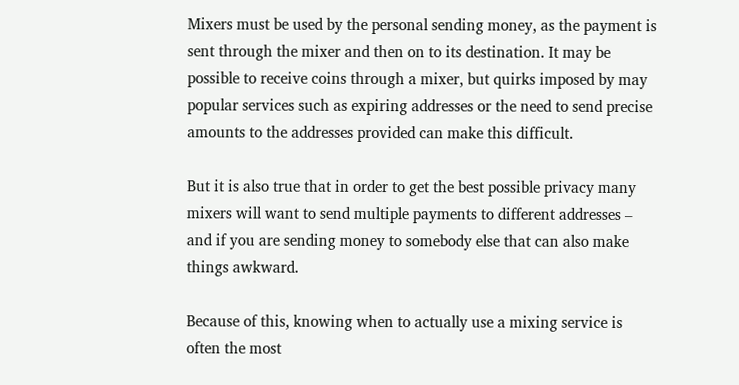Mixers must be used by the personal sending money, as the payment is sent through the mixer and then on to its destination. It may be possible to receive coins through a mixer, but quirks imposed by may popular services such as expiring addresses or the need to send precise amounts to the addresses provided can make this difficult.

But it is also true that in order to get the best possible privacy many mixers will want to send multiple payments to different addresses – and if you are sending money to somebody else that can also make things awkward.

Because of this, knowing when to actually use a mixing service is often the most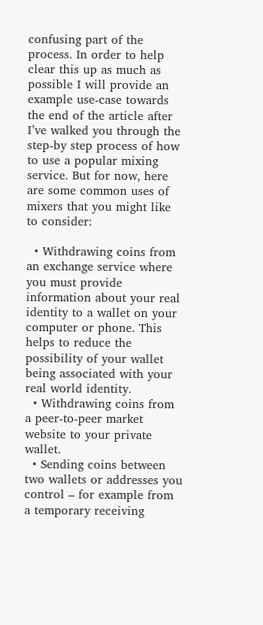confusing part of the process. In order to help clear this up as much as possible I will provide an example use-case towards the end of the article after I’ve walked you through the step-by step process of how to use a popular mixing service. But for now, here are some common uses of mixers that you might like to consider:

  • Withdrawing coins from an exchange service where you must provide information about your real identity to a wallet on your computer or phone. This helps to reduce the possibility of your wallet being associated with your real world identity.
  • Withdrawing coins from a peer-to-peer market website to your private wallet.
  • Sending coins between two wallets or addresses you control – for example from a temporary receiving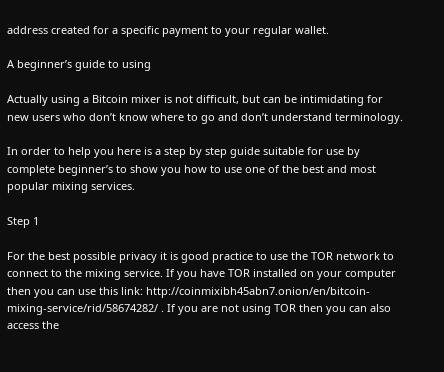address created for a specific payment to your regular wallet.

A beginner’s guide to using

Actually using a Bitcoin mixer is not difficult, but can be intimidating for new users who don’t know where to go and don’t understand terminology.

In order to help you here is a step by step guide suitable for use by complete beginner’s to show you how to use one of the best and most popular mixing services.

Step 1

For the best possible privacy it is good practice to use the TOR network to connect to the mixing service. If you have TOR installed on your computer then you can use this link: http://coinmixibh45abn7.onion/en/bitcoin-mixing-service/rid/58674282/ . If you are not using TOR then you can also access the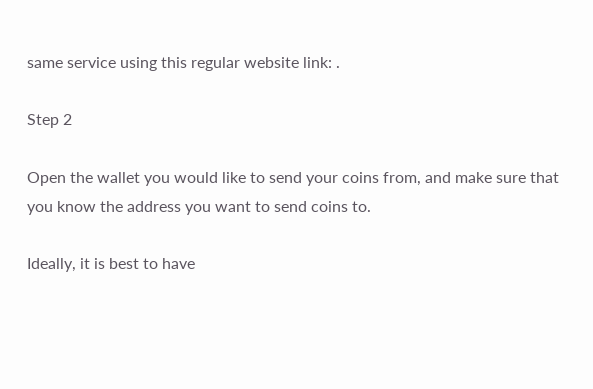same service using this regular website link: .

Step 2

Open the wallet you would like to send your coins from, and make sure that you know the address you want to send coins to.

Ideally, it is best to have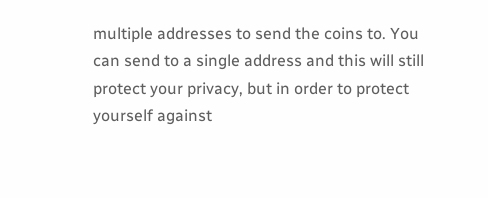multiple addresses to send the coins to. You can send to a single address and this will still protect your privacy, but in order to protect yourself against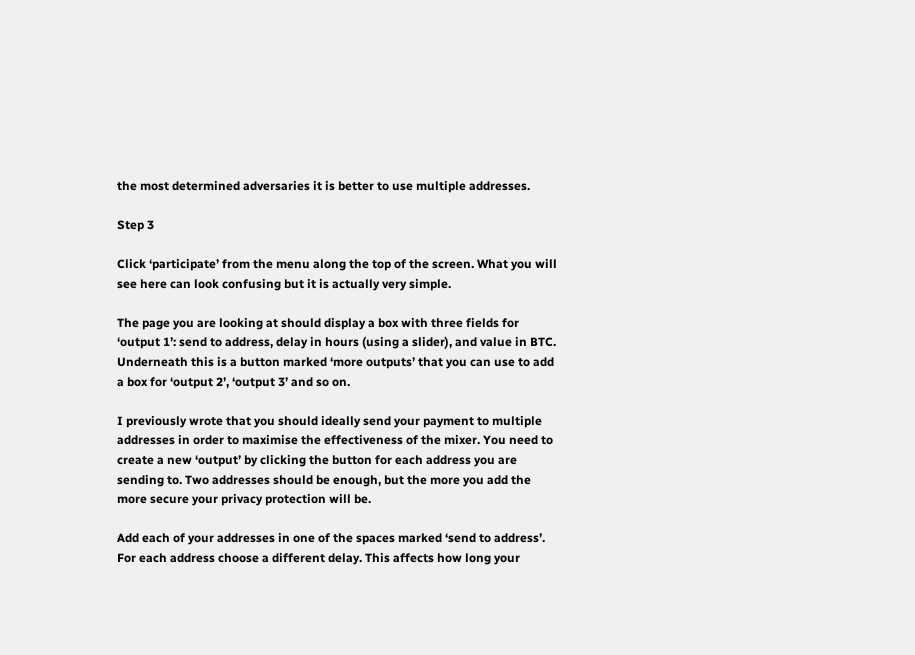the most determined adversaries it is better to use multiple addresses.

Step 3

Click ‘participate’ from the menu along the top of the screen. What you will see here can look confusing but it is actually very simple.

The page you are looking at should display a box with three fields for ‘output 1’: send to address, delay in hours (using a slider), and value in BTC. Underneath this is a button marked ‘more outputs’ that you can use to add a box for ‘output 2’, ‘output 3’ and so on.

I previously wrote that you should ideally send your payment to multiple addresses in order to maximise the effectiveness of the mixer. You need to create a new ‘output’ by clicking the button for each address you are sending to. Two addresses should be enough, but the more you add the more secure your privacy protection will be.

Add each of your addresses in one of the spaces marked ‘send to address’. For each address choose a different delay. This affects how long your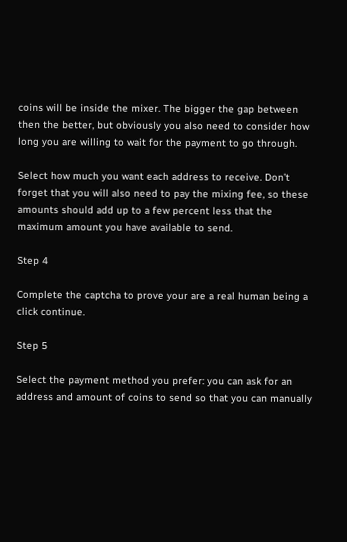coins will be inside the mixer. The bigger the gap between then the better, but obviously you also need to consider how long you are willing to wait for the payment to go through.

Select how much you want each address to receive. Don’t forget that you will also need to pay the mixing fee, so these amounts should add up to a few percent less that the maximum amount you have available to send.

Step 4

Complete the captcha to prove your are a real human being a click continue.

Step 5

Select the payment method you prefer: you can ask for an address and amount of coins to send so that you can manually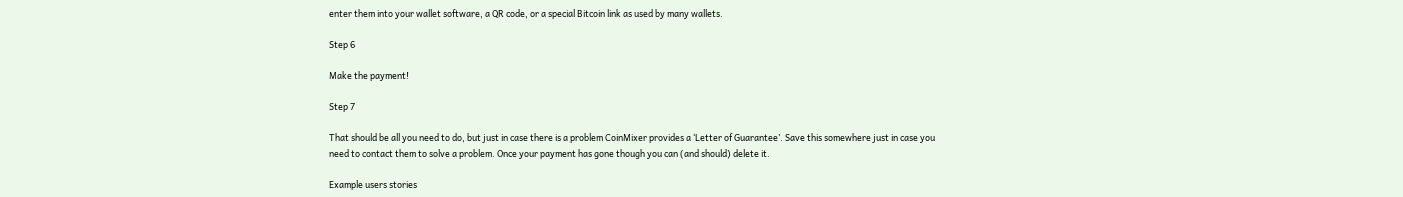enter them into your wallet software, a QR code, or a special Bitcoin link as used by many wallets.

Step 6

Make the payment!

Step 7

That should be all you need to do, but just in case there is a problem CoinMixer provides a ‘Letter of Guarantee’. Save this somewhere just in case you need to contact them to solve a problem. Once your payment has gone though you can (and should) delete it.

Example users stories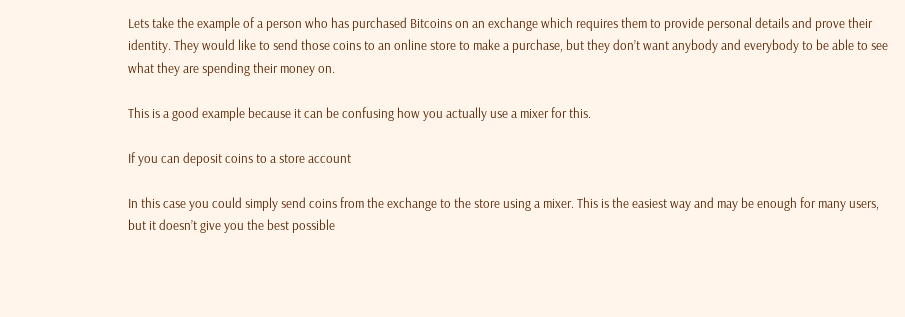Lets take the example of a person who has purchased Bitcoins on an exchange which requires them to provide personal details and prove their identity. They would like to send those coins to an online store to make a purchase, but they don’t want anybody and everybody to be able to see what they are spending their money on.

This is a good example because it can be confusing how you actually use a mixer for this.

If you can deposit coins to a store account

In this case you could simply send coins from the exchange to the store using a mixer. This is the easiest way and may be enough for many users, but it doesn’t give you the best possible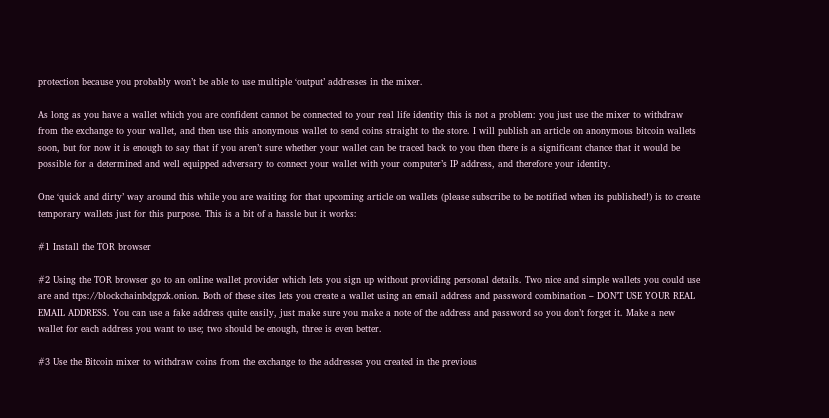protection because you probably won’t be able to use multiple ‘output’ addresses in the mixer.

As long as you have a wallet which you are confident cannot be connected to your real life identity this is not a problem: you just use the mixer to withdraw from the exchange to your wallet, and then use this anonymous wallet to send coins straight to the store. I will publish an article on anonymous bitcoin wallets soon, but for now it is enough to say that if you aren’t sure whether your wallet can be traced back to you then there is a significant chance that it would be possible for a determined and well equipped adversary to connect your wallet with your computer’s IP address, and therefore your identity.

One ‘quick and dirty’ way around this while you are waiting for that upcoming article on wallets (please subscribe to be notified when its published!) is to create temporary wallets just for this purpose. This is a bit of a hassle but it works:

#1 Install the TOR browser

#2 Using the TOR browser go to an online wallet provider which lets you sign up without providing personal details. Two nice and simple wallets you could use are and ttps://blockchainbdgpzk.onion. Both of these sites lets you create a wallet using an email address and password combination – DON’T USE YOUR REAL EMAIL ADDRESS. You can use a fake address quite easily, just make sure you make a note of the address and password so you don’t forget it. Make a new wallet for each address you want to use; two should be enough, three is even better.

#3 Use the Bitcoin mixer to withdraw coins from the exchange to the addresses you created in the previous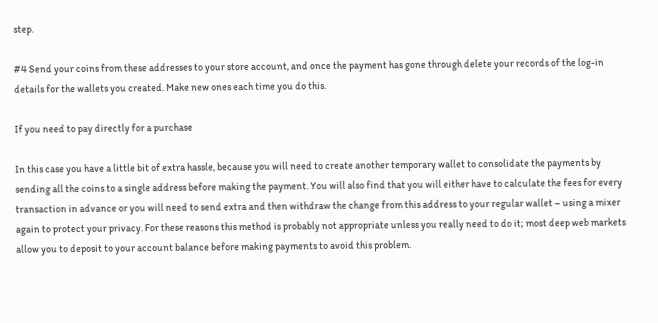step.

#4 Send your coins from these addresses to your store account, and once the payment has gone through delete your records of the log-in details for the wallets you created. Make new ones each time you do this.

If you need to pay directly for a purchase

In this case you have a little bit of extra hassle, because you will need to create another temporary wallet to consolidate the payments by sending all the coins to a single address before making the payment. You will also find that you will either have to calculate the fees for every transaction in advance or you will need to send extra and then withdraw the change from this address to your regular wallet – using a mixer again to protect your privacy. For these reasons this method is probably not appropriate unless you really need to do it; most deep web markets allow you to deposit to your account balance before making payments to avoid this problem.